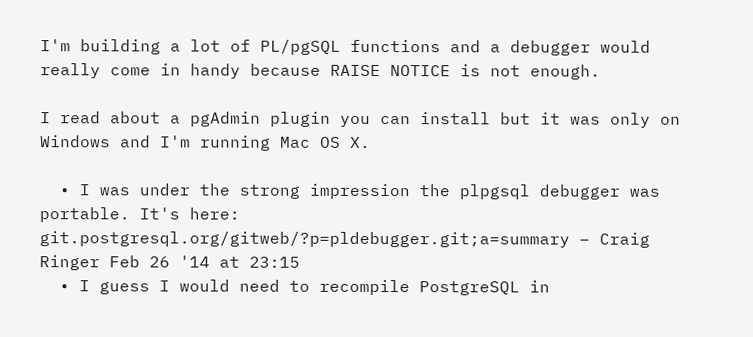I'm building a lot of PL/pgSQL functions and a debugger would really come in handy because RAISE NOTICE is not enough.

I read about a pgAdmin plugin you can install but it was only on Windows and I'm running Mac OS X.

  • I was under the strong impression the plpgsql debugger was portable. It's here: git.postgresql.org/gitweb/?p=pldebugger.git;a=summary – Craig Ringer Feb 26 '14 at 23:15
  • I guess I would need to recompile PostgreSQL in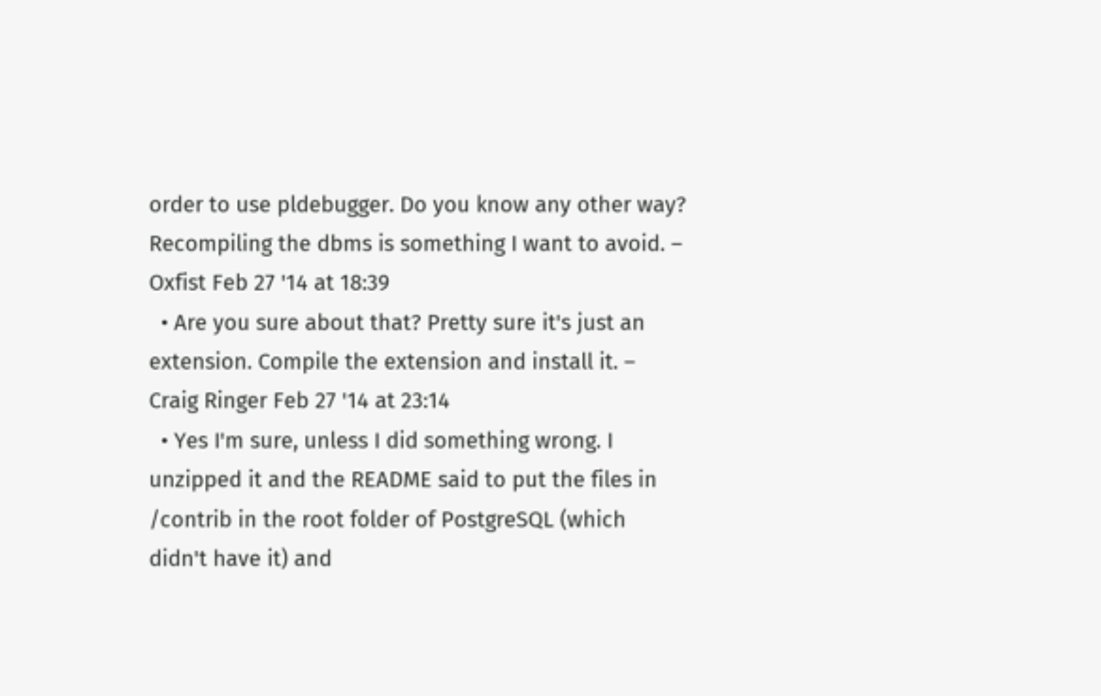order to use pldebugger. Do you know any other way? Recompiling the dbms is something I want to avoid. – Oxfist Feb 27 '14 at 18:39
  • Are you sure about that? Pretty sure it's just an extension. Compile the extension and install it. – Craig Ringer Feb 27 '14 at 23:14
  • Yes I'm sure, unless I did something wrong. I unzipped it and the README said to put the files in /contrib in the root folder of PostgreSQL (which didn't have it) and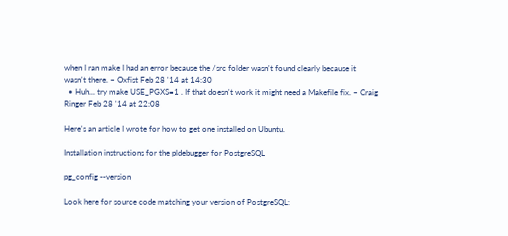when I ran make I had an error because the /src folder wasn't found clearly because it wasn't there. – Oxfist Feb 28 '14 at 14:30
  • Huh... try make USE_PGXS=1 . If that doesn't work it might need a Makefile fix. – Craig Ringer Feb 28 '14 at 22:08

Here's an article I wrote for how to get one installed on Ubuntu.

Installation instructions for the pldebugger for PostgreSQL

pg_config --version

Look here for source code matching your version of PostgreSQL: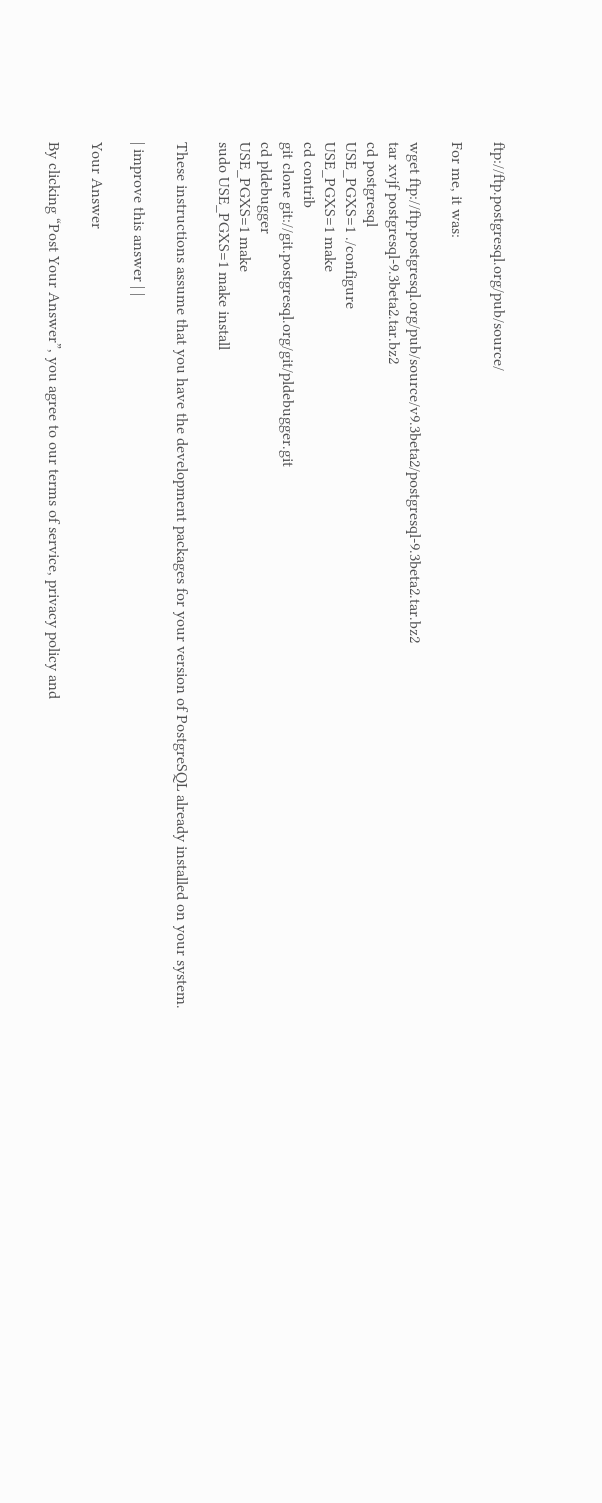ftp://ftp.postgresql.org/pub/source/

For me, it was:

wget ftp://ftp.postgresql.org/pub/source/v9.3beta2/postgresql-9.3beta2.tar.bz2
tar xvjf postgresql-9.3beta2.tar.bz2
cd postgresql
USE_PGXS=1 ./configure
USE_PGXS=1 make
cd contrib
git clone git://git.postgresql.org/git/pldebugger.git
cd pldebugger
USE_PGXS=1 make
sudo USE_PGXS=1 make install

These instructions assume that you have the development packages for your version of PostgreSQL already installed on your system.

| improve this answer | |

Your Answer

By clicking “Post Your Answer”, you agree to our terms of service, privacy policy and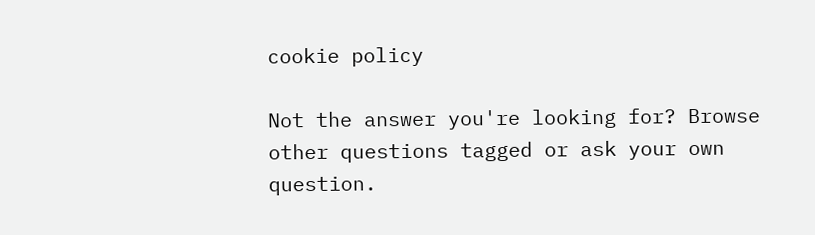cookie policy

Not the answer you're looking for? Browse other questions tagged or ask your own question.